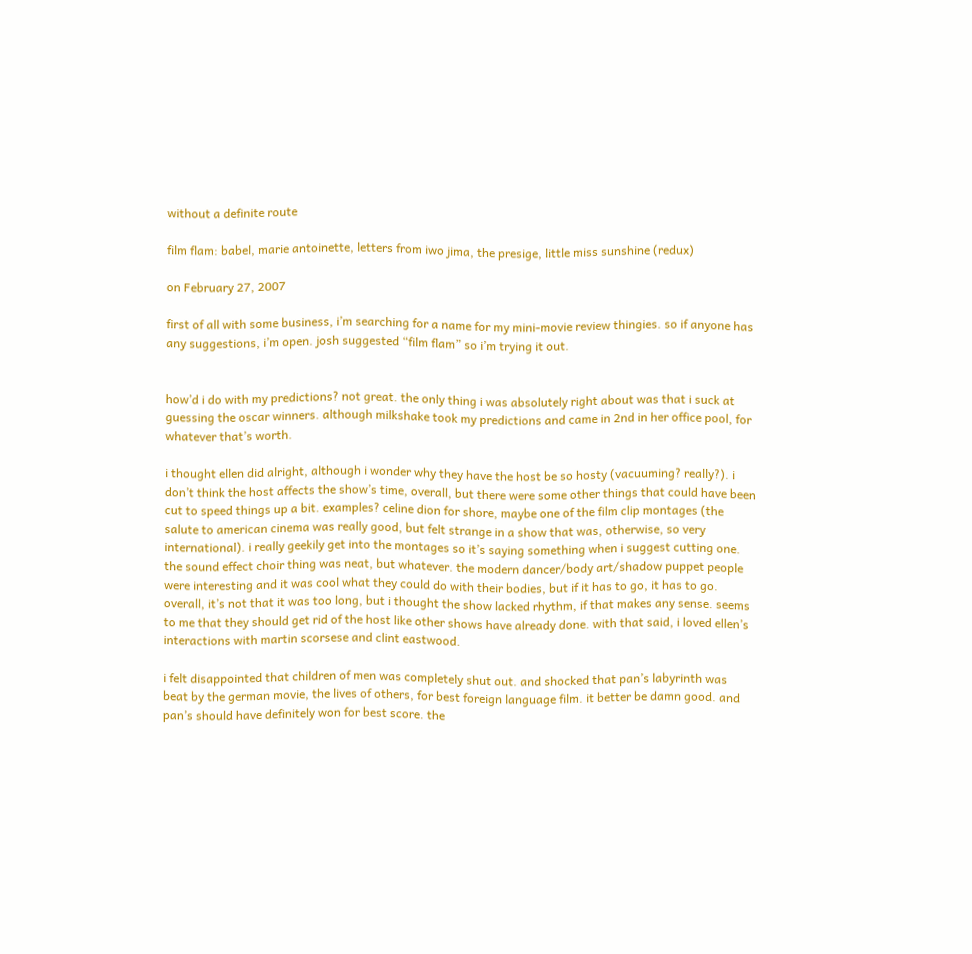without a definite route

film flam: babel, marie antoinette, letters from iwo jima, the presige, little miss sunshine (redux)

on February 27, 2007

first of all with some business, i’m searching for a name for my mini-movie review thingies. so if anyone has any suggestions, i’m open. josh suggested “film flam” so i’m trying it out.


how’d i do with my predictions? not great. the only thing i was absolutely right about was that i suck at guessing the oscar winners. although milkshake took my predictions and came in 2nd in her office pool, for whatever that’s worth.

i thought ellen did alright, although i wonder why they have the host be so hosty (vacuuming? really?). i don’t think the host affects the show’s time, overall, but there were some other things that could have been cut to speed things up a bit. examples? celine dion for shore, maybe one of the film clip montages (the salute to american cinema was really good, but felt strange in a show that was, otherwise, so very international). i really geekily get into the montages so it’s saying something when i suggest cutting one. the sound effect choir thing was neat, but whatever. the modern dancer/body art/shadow puppet people were interesting and it was cool what they could do with their bodies, but if it has to go, it has to go. overall, it’s not that it was too long, but i thought the show lacked rhythm, if that makes any sense. seems to me that they should get rid of the host like other shows have already done. with that said, i loved ellen’s interactions with martin scorsese and clint eastwood.

i felt disappointed that children of men was completely shut out. and shocked that pan’s labyrinth was beat by the german movie, the lives of others, for best foreign language film. it better be damn good. and pan’s should have definitely won for best score. the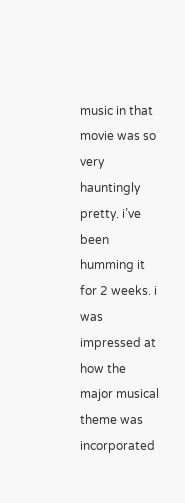music in that movie was so very hauntingly pretty. i’ve been humming it for 2 weeks. i was impressed at how the major musical theme was incorporated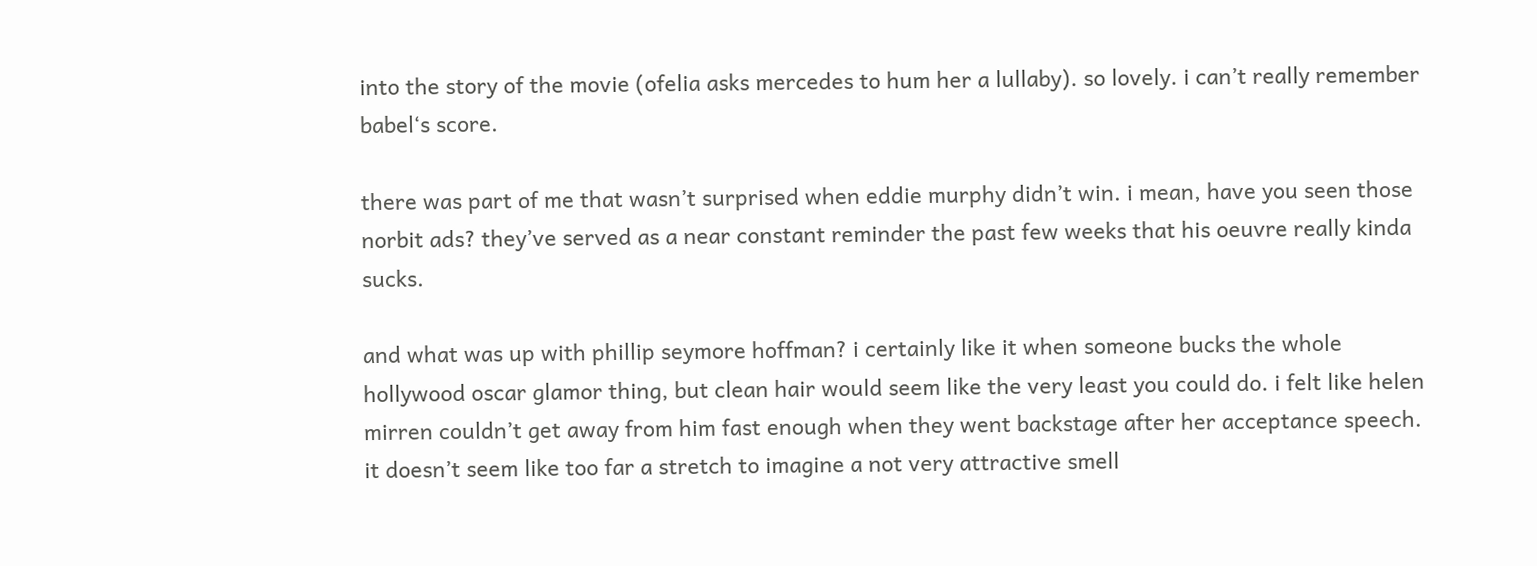into the story of the movie (ofelia asks mercedes to hum her a lullaby). so lovely. i can’t really remember babel‘s score.

there was part of me that wasn’t surprised when eddie murphy didn’t win. i mean, have you seen those norbit ads? they’ve served as a near constant reminder the past few weeks that his oeuvre really kinda sucks.

and what was up with phillip seymore hoffman? i certainly like it when someone bucks the whole hollywood oscar glamor thing, but clean hair would seem like the very least you could do. i felt like helen mirren couldn’t get away from him fast enough when they went backstage after her acceptance speech. it doesn’t seem like too far a stretch to imagine a not very attractive smell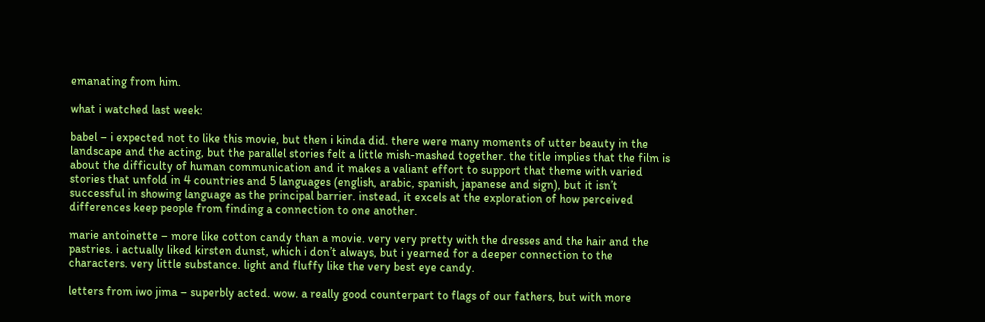emanating from him.

what i watched last week:

babel – i expected not to like this movie, but then i kinda did. there were many moments of utter beauty in the landscape and the acting, but the parallel stories felt a little mish-mashed together. the title implies that the film is about the difficulty of human communication and it makes a valiant effort to support that theme with varied stories that unfold in 4 countries and 5 languages (english, arabic, spanish, japanese and sign), but it isn’t successful in showing language as the principal barrier. instead, it excels at the exploration of how perceived differences keep people from finding a connection to one another.

marie antoinette – more like cotton candy than a movie. very very pretty with the dresses and the hair and the pastries. i actually liked kirsten dunst, which i don’t always, but i yearned for a deeper connection to the characters. very little substance. light and fluffy like the very best eye candy.

letters from iwo jima – superbly acted. wow. a really good counterpart to flags of our fathers, but with more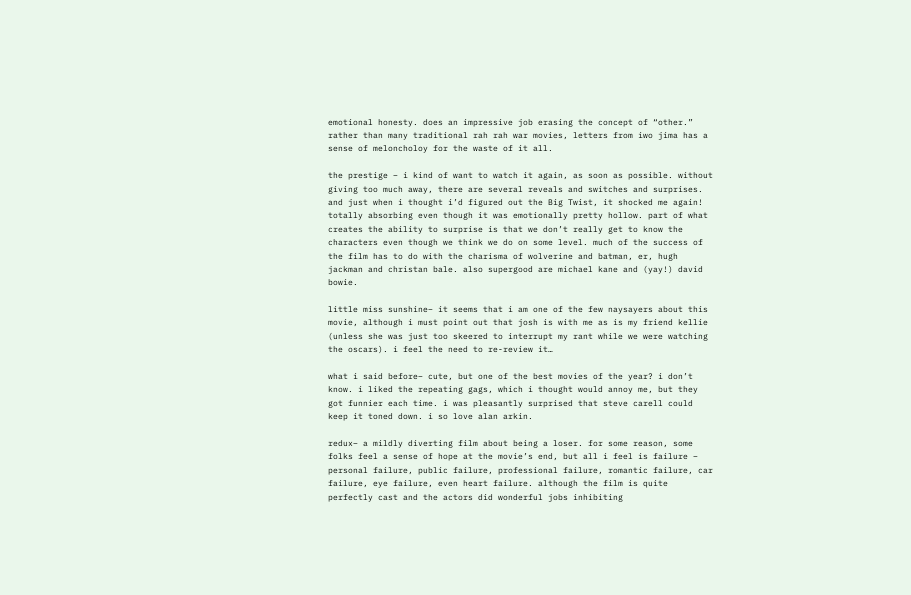emotional honesty. does an impressive job erasing the concept of “other.” rather than many traditional rah rah war movies, letters from iwo jima has a sense of meloncholoy for the waste of it all.

the prestige – i kind of want to watch it again, as soon as possible. without giving too much away, there are several reveals and switches and surprises. and just when i thought i’d figured out the Big Twist, it shocked me again! totally absorbing even though it was emotionally pretty hollow. part of what creates the ability to surprise is that we don’t really get to know the characters even though we think we do on some level. much of the success of the film has to do with the charisma of wolverine and batman, er, hugh jackman and christan bale. also supergood are michael kane and (yay!) david bowie.

little miss sunshine– it seems that i am one of the few naysayers about this movie, although i must point out that josh is with me as is my friend kellie (unless she was just too skeered to interrupt my rant while we were watching the oscars). i feel the need to re-review it…

what i said before– cute, but one of the best movies of the year? i don’t know. i liked the repeating gags, which i thought would annoy me, but they got funnier each time. i was pleasantly surprised that steve carell could keep it toned down. i so love alan arkin.

redux– a mildly diverting film about being a loser. for some reason, some folks feel a sense of hope at the movie’s end, but all i feel is failure – personal failure, public failure, professional failure, romantic failure, car failure, eye failure, even heart failure. although the film is quite perfectly cast and the actors did wonderful jobs inhibiting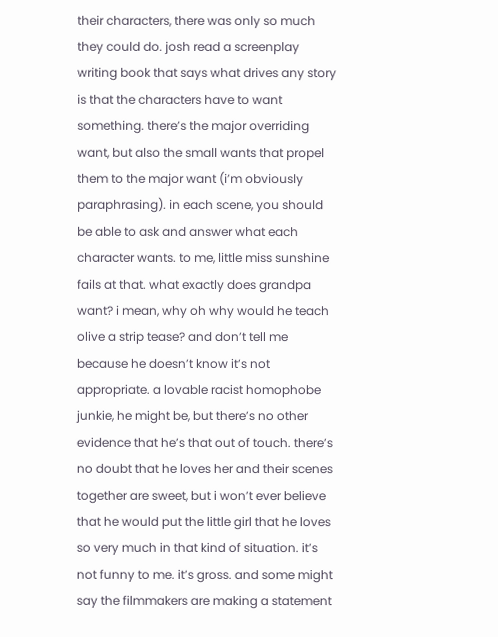their characters, there was only so much they could do. josh read a screenplay writing book that says what drives any story is that the characters have to want something. there’s the major overriding want, but also the small wants that propel them to the major want (i’m obviously paraphrasing). in each scene, you should be able to ask and answer what each character wants. to me, little miss sunshine fails at that. what exactly does grandpa want? i mean, why oh why would he teach olive a strip tease? and don’t tell me because he doesn’t know it’s not appropriate. a lovable racist homophobe junkie, he might be, but there’s no other evidence that he’s that out of touch. there’s no doubt that he loves her and their scenes together are sweet, but i won’t ever believe that he would put the little girl that he loves so very much in that kind of situation. it’s not funny to me. it’s gross. and some might say the filmmakers are making a statement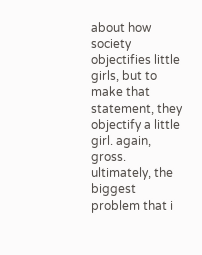about how society objectifies little girls, but to make that statement, they objectify a little girl. again, gross. ultimately, the biggest problem that i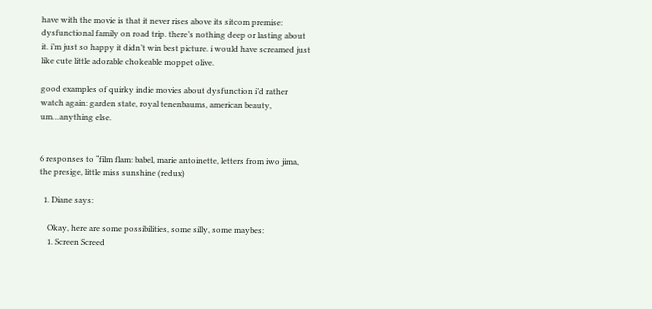have with the movie is that it never rises above its sitcom premise: dysfunctional family on road trip. there’s nothing deep or lasting about it. i’m just so happy it didn’t win best picture. i would have screamed just like cute little adorable chokeable moppet olive.

good examples of quirky indie movies about dysfunction i’d rather watch again: garden state, royal tenenbaums, american beauty, um…anything else.


6 responses to “film flam: babel, marie antoinette, letters from iwo jima, the presige, little miss sunshine (redux)

  1. Diane says:

    Okay, here are some possibilities, some silly, some maybes:
    1. Screen Screed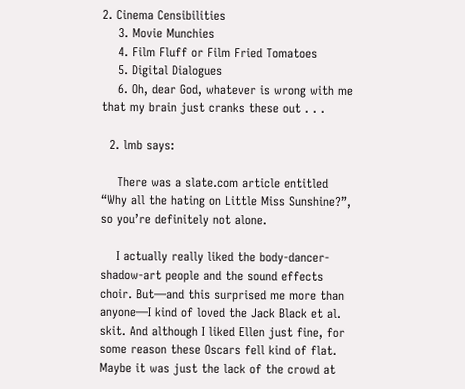2. Cinema Censibilities
    3. Movie Munchies
    4. Film Fluff or Film Fried Tomatoes
    5. Digital Dialogues
    6. Oh, dear God, whatever is wrong with me that my brain just cranks these out . . .

  2. lmb says:

    There was a slate.com article entitled “Why all the hating on Little Miss Sunshine?”, so you’re definitely not alone.

    I actually really liked the body-dancer-shadow-art people and the sound effects choir. But—and this surprised me more than anyone—I kind of loved the Jack Black et al. skit. And although I liked Ellen just fine, for some reason these Oscars fell kind of flat. Maybe it was just the lack of the crowd at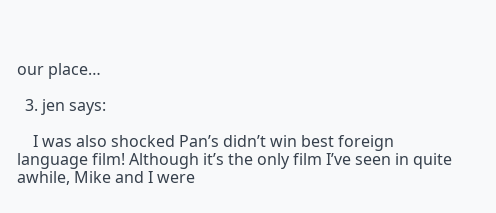our place…

  3. jen says:

    I was also shocked Pan’s didn’t win best foreign language film! Although it’s the only film I’ve seen in quite awhile, Mike and I were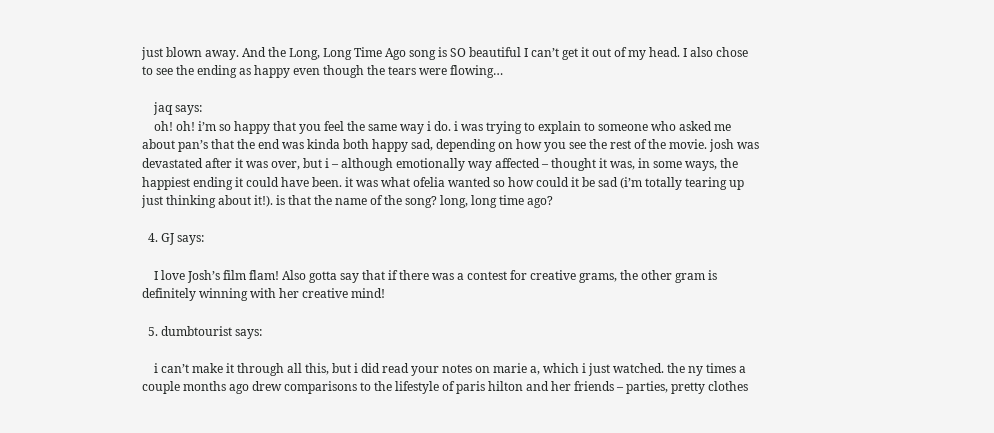just blown away. And the Long, Long Time Ago song is SO beautiful I can’t get it out of my head. I also chose to see the ending as happy even though the tears were flowing…

    jaq says:
    oh! oh! i’m so happy that you feel the same way i do. i was trying to explain to someone who asked me about pan’s that the end was kinda both happy sad, depending on how you see the rest of the movie. josh was devastated after it was over, but i – although emotionally way affected – thought it was, in some ways, the happiest ending it could have been. it was what ofelia wanted so how could it be sad (i’m totally tearing up just thinking about it!). is that the name of the song? long, long time ago?

  4. GJ says:

    I love Josh’s film flam! Also gotta say that if there was a contest for creative grams, the other gram is definitely winning with her creative mind!

  5. dumbtourist says:

    i can’t make it through all this, but i did read your notes on marie a, which i just watched. the ny times a couple months ago drew comparisons to the lifestyle of paris hilton and her friends – parties, pretty clothes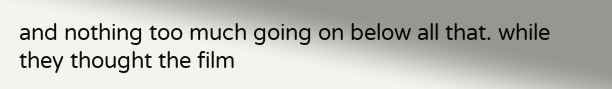and nothing too much going on below all that. while they thought the film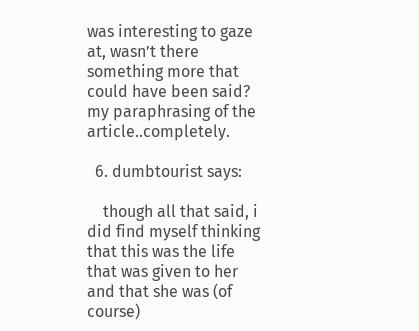was interesting to gaze at, wasn’t there something more that could have been said? my paraphrasing of the article..completely.

  6. dumbtourist says:

    though all that said, i did find myself thinking that this was the life that was given to her and that she was (of course)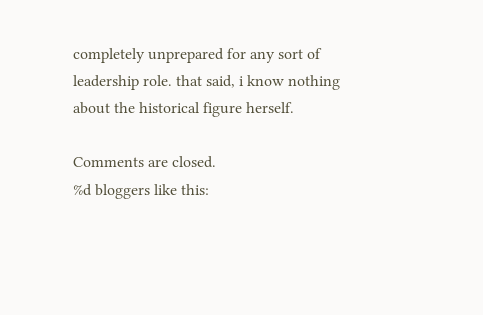completely unprepared for any sort of leadership role. that said, i know nothing about the historical figure herself.

Comments are closed.
%d bloggers like this: